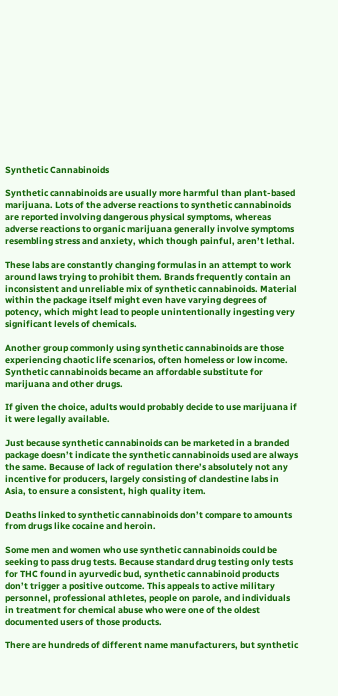Synthetic Cannabinoids

Synthetic cannabinoids are usually more harmful than plant-based marijuana. Lots of the adverse reactions to synthetic cannabinoids are reported involving dangerous physical symptoms, whereas adverse reactions to organic marijuana generally involve symptoms resembling stress and anxiety, which though painful, aren’t lethal.

These labs are constantly changing formulas in an attempt to work around laws trying to prohibit them. Brands frequently contain an inconsistent and unreliable mix of synthetic cannabinoids. Material within the package itself might even have varying degrees of potency, which might lead to people unintentionally ingesting very significant levels of chemicals.

Another group commonly using synthetic cannabinoids are those experiencing chaotic life scenarios, often homeless or low income. Synthetic cannabinoids became an affordable substitute for marijuana and other drugs.

If given the choice, adults would probably decide to use marijuana if it were legally available.

Just because synthetic cannabinoids can be marketed in a branded package doesn’t indicate the synthetic cannabinoids used are always the same. Because of lack of regulation there’s absolutely not any incentive for producers, largely consisting of clandestine labs in Asia, to ensure a consistent, high quality item.

Deaths linked to synthetic cannabinoids don’t compare to amounts from drugs like cocaine and heroin.

Some men and women who use synthetic cannabinoids could be seeking to pass drug tests. Because standard drug testing only tests for THC found in ayurvedic bud, synthetic cannabinoid products don’t trigger a positive outcome. This appeals to active military personnel, professional athletes, people on parole, and individuals in treatment for chemical abuse who were one of the oldest documented users of those products.

There are hundreds of different name manufacturers, but synthetic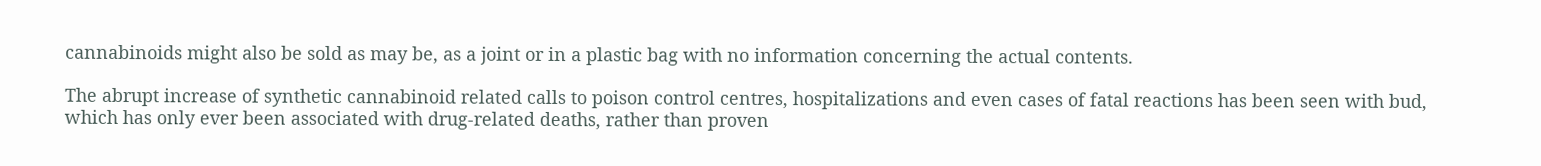cannabinoids might also be sold as may be, as a joint or in a plastic bag with no information concerning the actual contents.

The abrupt increase of synthetic cannabinoid related calls to poison control centres, hospitalizations and even cases of fatal reactions has been seen with bud, which has only ever been associated with drug-related deaths, rather than proven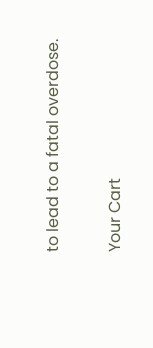to lead to a fatal overdose.


Your Cart